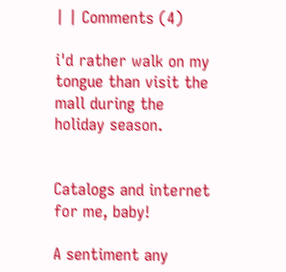| | Comments (4)

i'd rather walk on my tongue than visit the mall during the holiday season.


Catalogs and internet for me, baby!

A sentiment any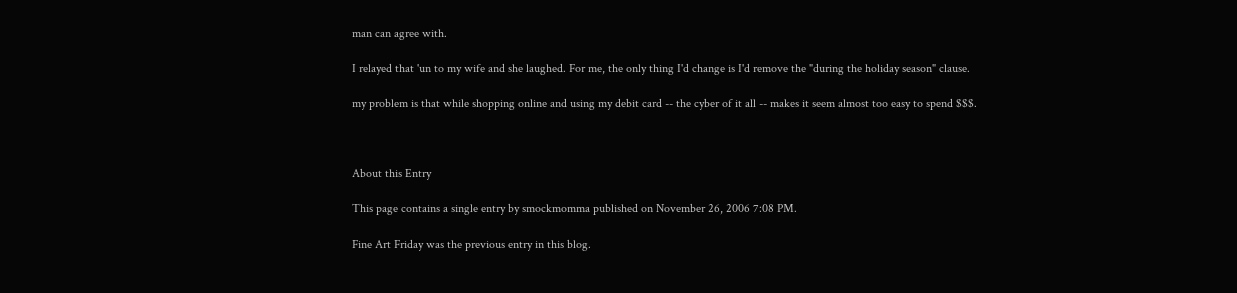man can agree with.

I relayed that 'un to my wife and she laughed. For me, the only thing I'd change is I'd remove the "during the holiday season" clause.

my problem is that while shopping online and using my debit card -- the cyber of it all -- makes it seem almost too easy to spend $$$.



About this Entry

This page contains a single entry by smockmomma published on November 26, 2006 7:08 PM.

Fine Art Friday was the previous entry in this blog.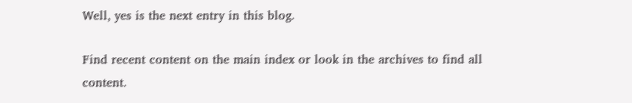Well, yes is the next entry in this blog.

Find recent content on the main index or look in the archives to find all content.